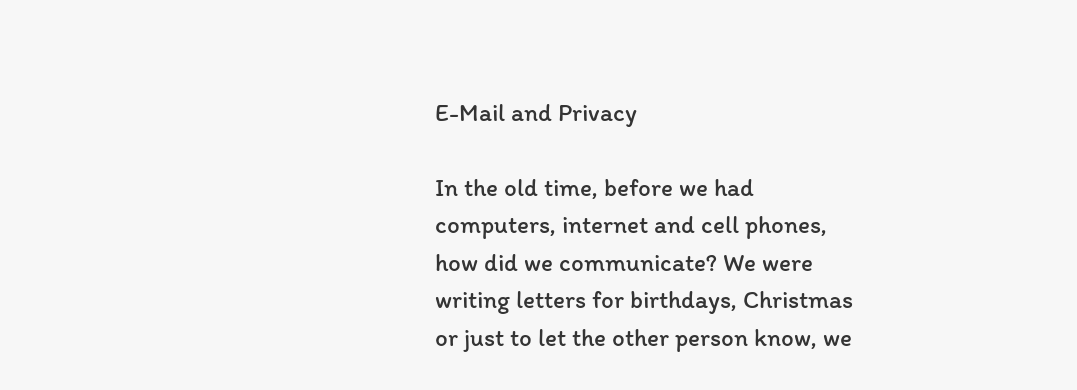E-Mail and Privacy

In the old time, before we had computers, internet and cell phones, how did we communicate? We were writing letters for birthdays, Christmas or just to let the other person know, we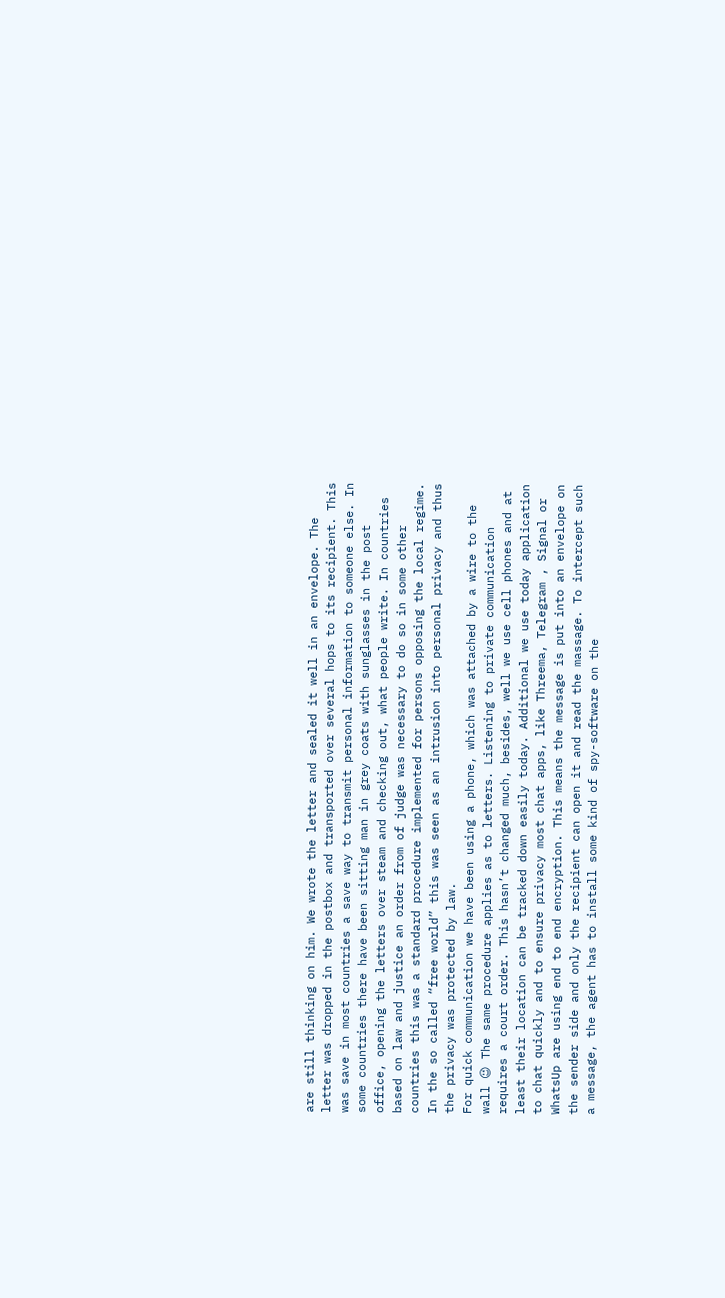are still thinking on him. We wrote the letter and sealed it well in an envelope. The letter was dropped in the postbox and transported over several hops to its recipient. This was save in most countries a save way to transmit personal information to someone else. In some countries there have been sitting man in grey coats with sunglasses in the post office, opening the letters over steam and checking out, what people write. In countries based on law and justice an order from of judge was necessary to do so in some other countries this was a standard procedure implemented for persons opposing the local regime. In the so called “free world” this was seen as an intrusion into personal privacy and thus the privacy was protected by law.
For quick communication we have been using a phone, which was attached by a wire to the wall 😉 The same procedure applies as to letters. Listening to private communication requires a court order. This hasn’t changed much, besides, well we use cell phones and at least their location can be tracked down easily today. Additional we use today application to chat quickly and to ensure privacy most chat apps, like Threema, Telegram , Signal or WhatsUp are using end to end encryption. This means the message is put into an envelope on the sender side and only the recipient can open it and read the massage. To intercept such a message, the agent has to install some kind of spy-software on the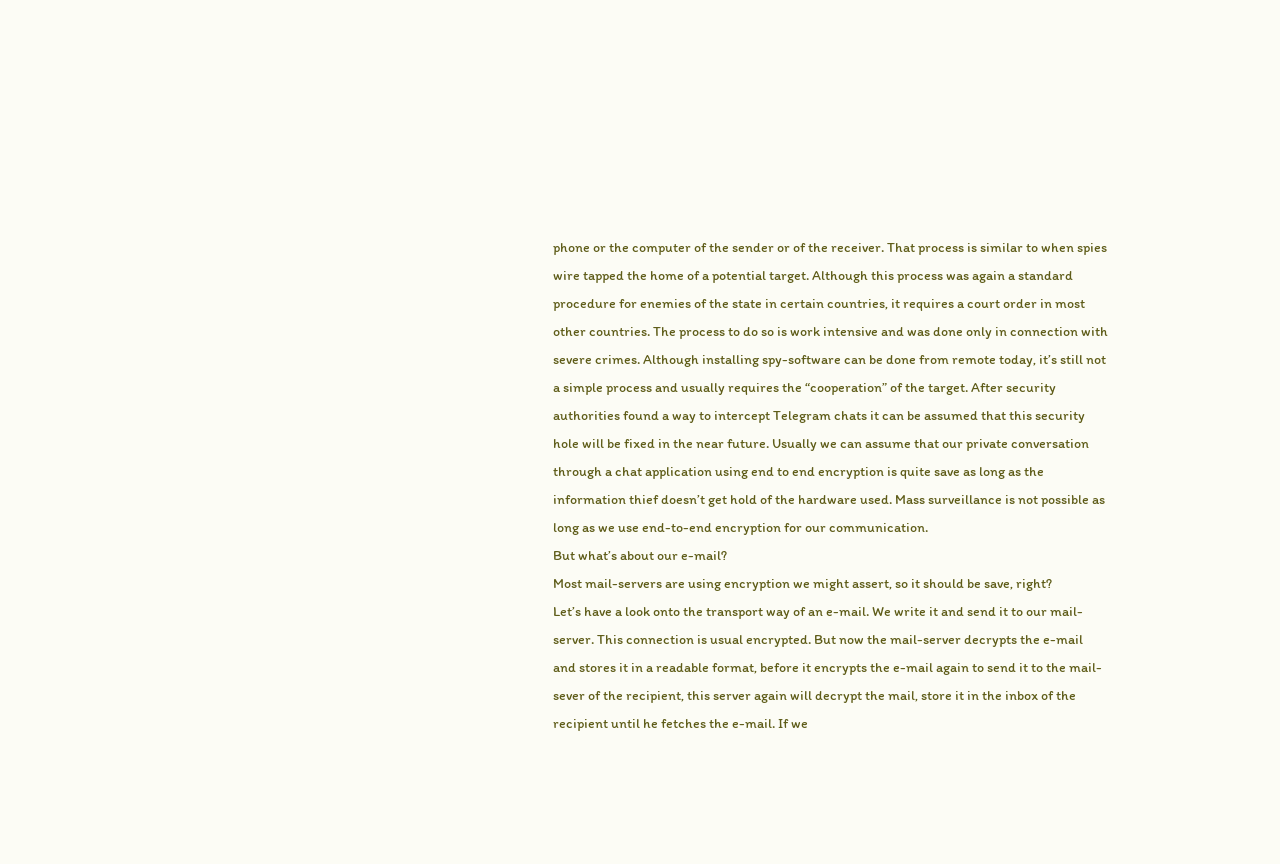phone or the computer of the sender or of the receiver. That process is similar to when spies wire tapped the home of a potential target. Although this process was again a standard procedure for enemies of the state in certain countries, it requires a court order in most other countries. The process to do so is work intensive and was done only in connection with severe crimes. Although installing spy-software can be done from remote today, it’s still not a simple process and usually requires the “cooperation” of the target. After security authorities found a way to intercept Telegram chats it can be assumed that this security hole will be fixed in the near future. Usually we can assume that our private conversation through a chat application using end to end encryption is quite save as long as the information thief doesn’t get hold of the hardware used. Mass surveillance is not possible as long as we use end-to-end encryption for our communication.
But what’s about our e-mail?
Most mail-servers are using encryption we might assert, so it should be save, right?
Let’s have a look onto the transport way of an e-mail. We write it and send it to our mail-server. This connection is usual encrypted. But now the mail-server decrypts the e-mail and stores it in a readable format, before it encrypts the e-mail again to send it to the mail-sever of the recipient, this server again will decrypt the mail, store it in the inbox of the recipient until he fetches the e-mail. If we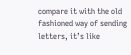compare it with the old fashioned way of sending letters, it’s like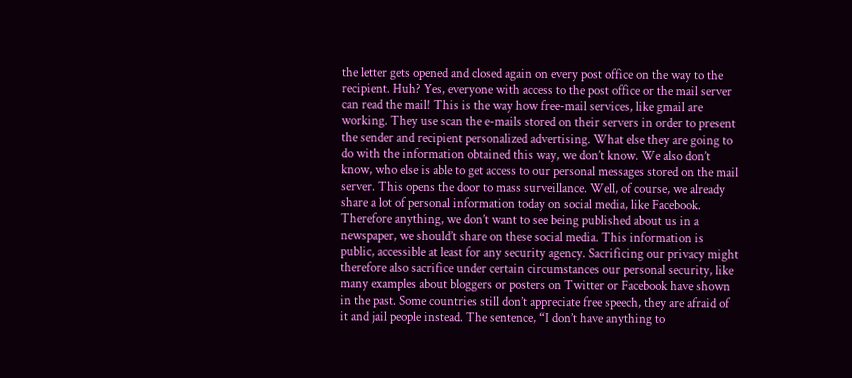the letter gets opened and closed again on every post office on the way to the recipient. Huh? Yes, everyone with access to the post office or the mail server can read the mail! This is the way how free-mail services, like gmail are working. They use scan the e-mails stored on their servers in order to present the sender and recipient personalized advertising. What else they are going to do with the information obtained this way, we don’t know. We also don’t know, who else is able to get access to our personal messages stored on the mail server. This opens the door to mass surveillance. Well, of course, we already share a lot of personal information today on social media, like Facebook. Therefore anything, we don’t want to see being published about us in a newspaper, we should’t share on these social media. This information is public, accessible at least for any security agency. Sacrificing our privacy might therefore also sacrifice under certain circumstances our personal security, like many examples about bloggers or posters on Twitter or Facebook have shown in the past. Some countries still don’t appreciate free speech, they are afraid of it and jail people instead. The sentence, “I don’t have anything to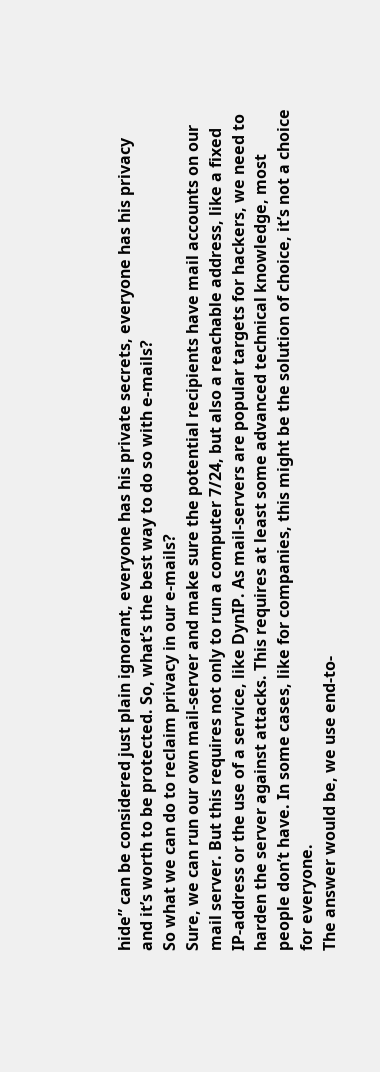hide” can be considered just plain ignorant, everyone has his private secrets, everyone has his privacy and it’s worth to be protected. So, what’s the best way to do so with e-mails?
So what we can do to reclaim privacy in our e-mails?
Sure, we can run our own mail-server and make sure the potential recipients have mail accounts on our mail server. But this requires not only to run a computer 7/24, but also a reachable address, like a fixed IP-address or the use of a service, like DynIP. As mail-servers are popular targets for hackers, we need to harden the server against attacks. This requires at least some advanced technical knowledge, most people don’t have. In some cases, like for companies, this might be the solution of choice, it’s not a choice for everyone.
The answer would be, we use end-to-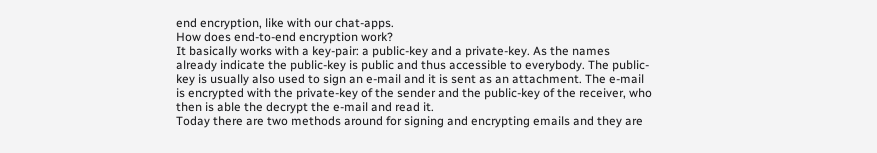end encryption, like with our chat-apps.
How does end-to-end encryption work?
It basically works with a key-pair: a public-key and a private-key. As the names already indicate the public-key is public and thus accessible to everybody. The public-key is usually also used to sign an e-mail and it is sent as an attachment. The e-mail is encrypted with the private-key of the sender and the public-key of the receiver, who then is able the decrypt the e-mail and read it.
Today there are two methods around for signing and encrypting emails and they are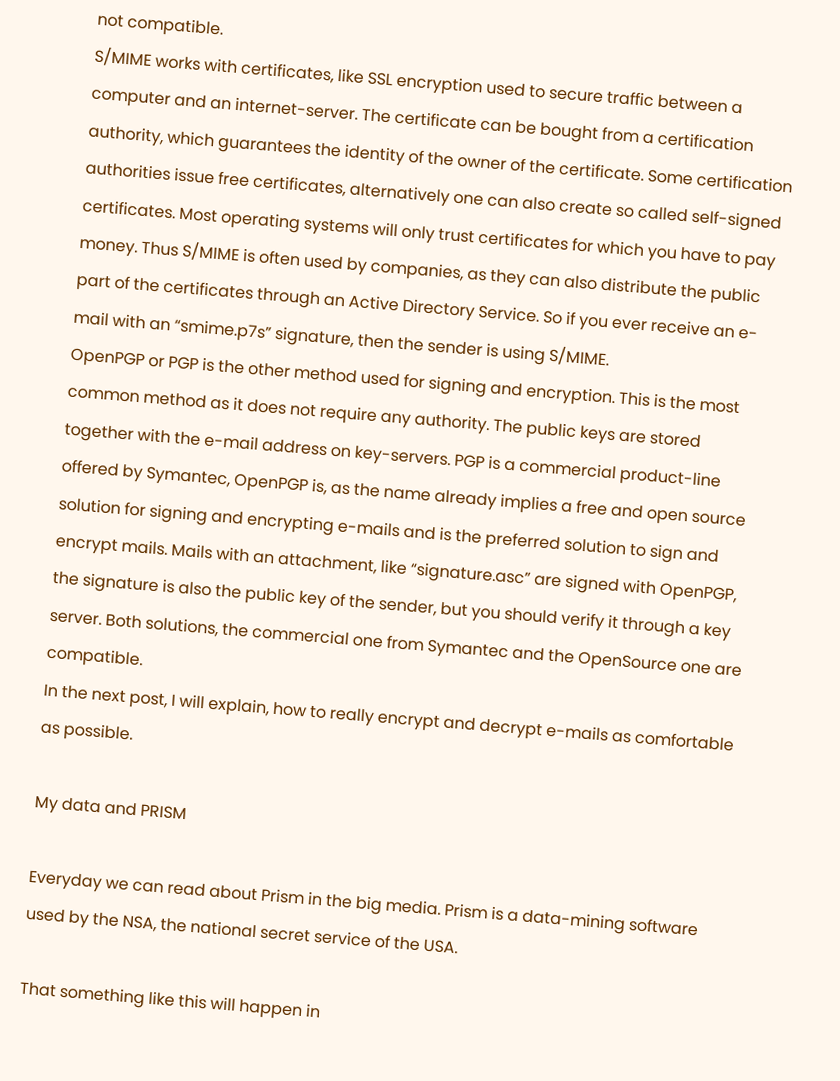not compatible.
S/MIME works with certificates, like SSL encryption used to secure traffic between a computer and an internet-server. The certificate can be bought from a certification authority, which guarantees the identity of the owner of the certificate. Some certification authorities issue free certificates, alternatively one can also create so called self-signed certificates. Most operating systems will only trust certificates for which you have to pay money. Thus S/MIME is often used by companies, as they can also distribute the public part of the certificates through an Active Directory Service. So if you ever receive an e-mail with an “smime.p7s” signature, then the sender is using S/MIME.
OpenPGP or PGP is the other method used for signing and encryption. This is the most common method as it does not require any authority. The public keys are stored together with the e-mail address on key-servers. PGP is a commercial product-line offered by Symantec, OpenPGP is, as the name already implies a free and open source solution for signing and encrypting e-mails and is the preferred solution to sign and encrypt mails. Mails with an attachment, like “signature.asc” are signed with OpenPGP, the signature is also the public key of the sender, but you should verify it through a key server. Both solutions, the commercial one from Symantec and the OpenSource one are compatible.
In the next post, I will explain, how to really encrypt and decrypt e-mails as comfortable as possible.

My data and PRISM

Everyday we can read about Prism in the big media. Prism is a data-mining software used by the NSA, the national secret service of the USA.

That something like this will happen in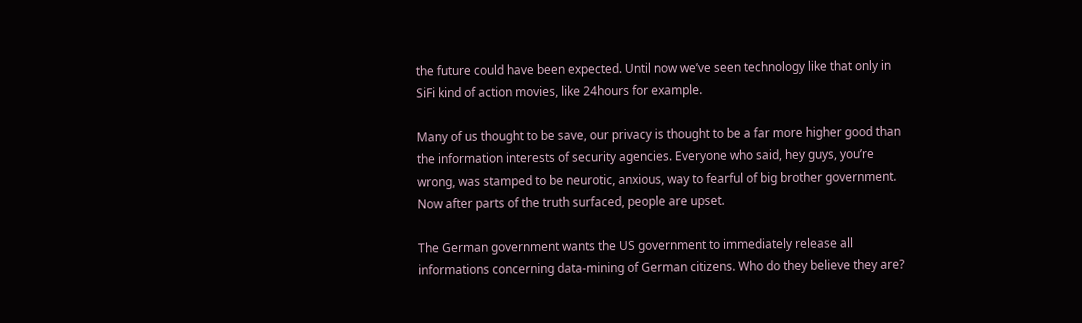the future could have been expected. Until now we’ve seen technology like that only in SiFi kind of action movies, like 24hours for example.

Many of us thought to be save, our privacy is thought to be a far more higher good than the information interests of security agencies. Everyone who said, hey guys, you’re wrong, was stamped to be neurotic, anxious, way to fearful of big brother government. Now after parts of the truth surfaced, people are upset.

The German government wants the US government to immediately release all informations concerning data-mining of German citizens. Who do they believe they are?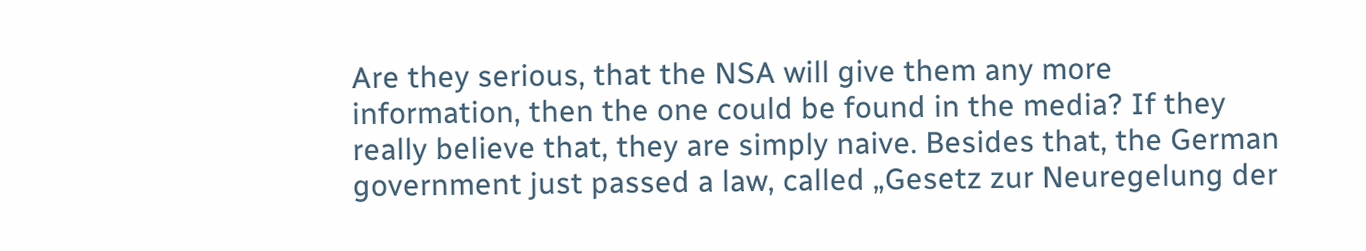Are they serious, that the NSA will give them any more information, then the one could be found in the media? If they really believe that, they are simply naive. Besides that, the German government just passed a law, called „Gesetz zur Neuregelung der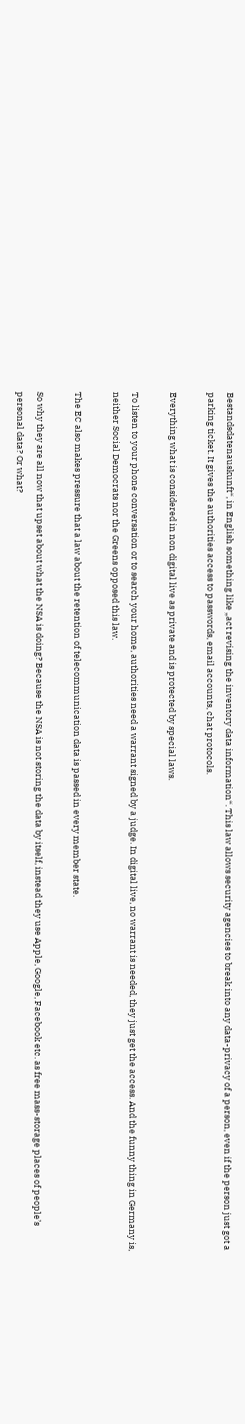Bestandsdatenauskunft“, in English something like „act revising the inventory data information“. This law allows security agencies to break into any data-privacy of a person, even if the person just got a parking ticket. It gives the authorities access to passwords, email accounts, chat protocols.

Everything what is considered in non digital live as private and is protected by special laws.

To listen to your phone conversation or to search your home, authorities need a warrant signed by a judge. In digital live, no warrant is needed, they just get the access. And the funny thing in Germany is, neither Social Democrats nor the Greens opposed this law.

The EC also makes pressure that a law about the retention of telecommunication data is passed in every member state.

So why they are all now that upset about what the NSA is doing? Because the NSA is not storing the data by itself, instead they use Apple, Google, Facebook etc. as free mass-storage places of people’s personal data? Or what?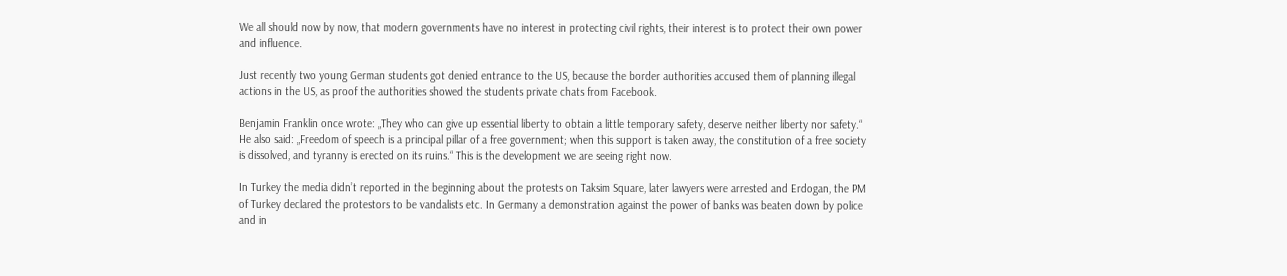We all should now by now, that modern governments have no interest in protecting civil rights, their interest is to protect their own power and influence.

Just recently two young German students got denied entrance to the US, because the border authorities accused them of planning illegal actions in the US, as proof the authorities showed the students private chats from Facebook.

Benjamin Franklin once wrote: „They who can give up essential liberty to obtain a little temporary safety, deserve neither liberty nor safety.“ He also said: „Freedom of speech is a principal pillar of a free government; when this support is taken away, the constitution of a free society is dissolved, and tyranny is erected on its ruins.“ This is the development we are seeing right now.

In Turkey the media didn’t reported in the beginning about the protests on Taksim Square, later lawyers were arrested and Erdogan, the PM of Turkey declared the protestors to be vandalists etc. In Germany a demonstration against the power of banks was beaten down by police and in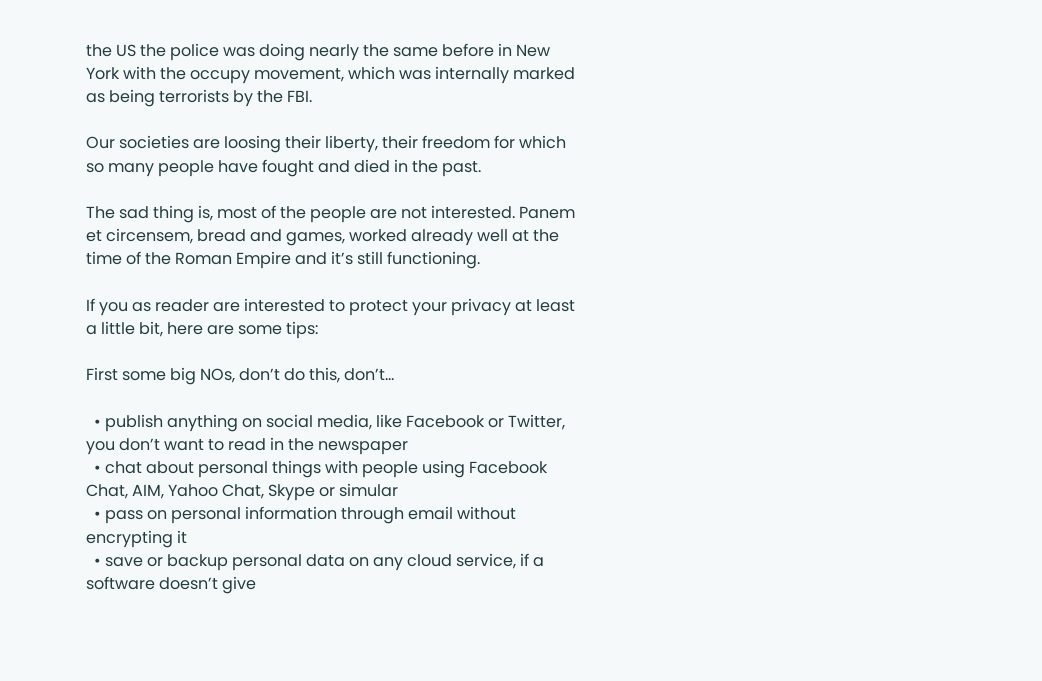the US the police was doing nearly the same before in New York with the occupy movement, which was internally marked as being terrorists by the FBI.

Our societies are loosing their liberty, their freedom for which so many people have fought and died in the past.

The sad thing is, most of the people are not interested. Panem et circensem, bread and games, worked already well at the time of the Roman Empire and it’s still functioning.

If you as reader are interested to protect your privacy at least a little bit, here are some tips:

First some big NOs, don’t do this, don’t…

  • publish anything on social media, like Facebook or Twitter, you don’t want to read in the newspaper
  • chat about personal things with people using Facebook Chat, AIM, Yahoo Chat, Skype or simular
  • pass on personal information through email without encrypting it
  • save or backup personal data on any cloud service, if a software doesn’t give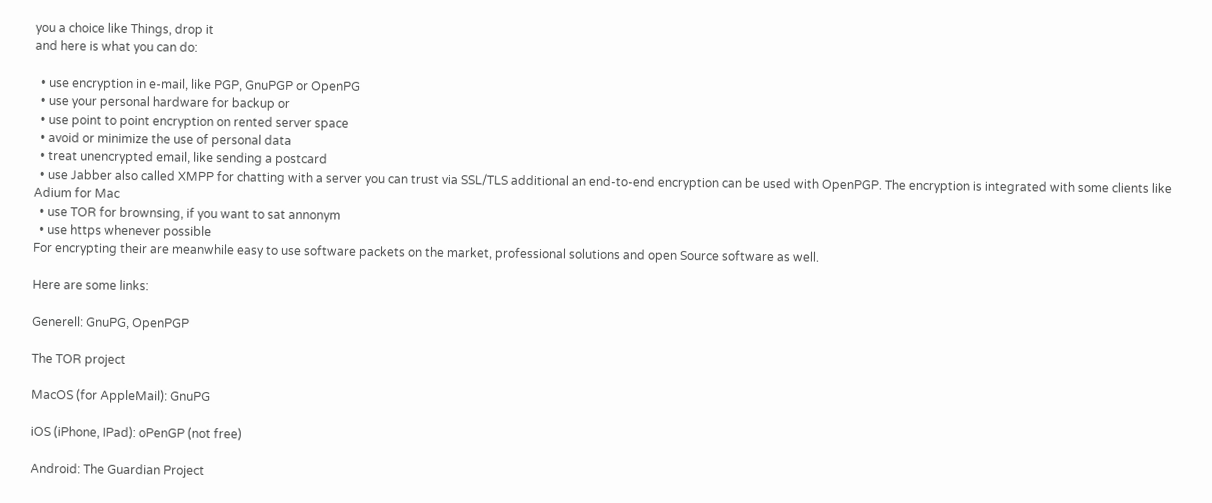you a choice like Things, drop it
and here is what you can do:

  • use encryption in e-mail, like PGP, GnuPGP or OpenPG
  • use your personal hardware for backup or
  • use point to point encryption on rented server space
  • avoid or minimize the use of personal data
  • treat unencrypted email, like sending a postcard
  • use Jabber also called XMPP for chatting with a server you can trust via SSL/TLS additional an end-to-end encryption can be used with OpenPGP. The encryption is integrated with some clients like Adium for Mac
  • use TOR for brownsing, if you want to sat annonym
  • use https whenever possible
For encrypting their are meanwhile easy to use software packets on the market, professional solutions and open Source software as well.

Here are some links:

Generell: GnuPG, OpenPGP

The TOR project

MacOS (for AppleMail): GnuPG

iOS (iPhone, IPad): oPenGP (not free)

Android: The Guardian Project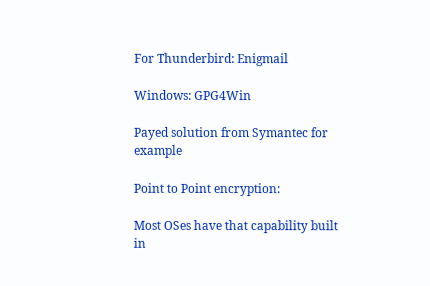For Thunderbird: Enigmail

Windows: GPG4Win

Payed solution from Symantec for example

Point to Point encryption:

Most OSes have that capability built in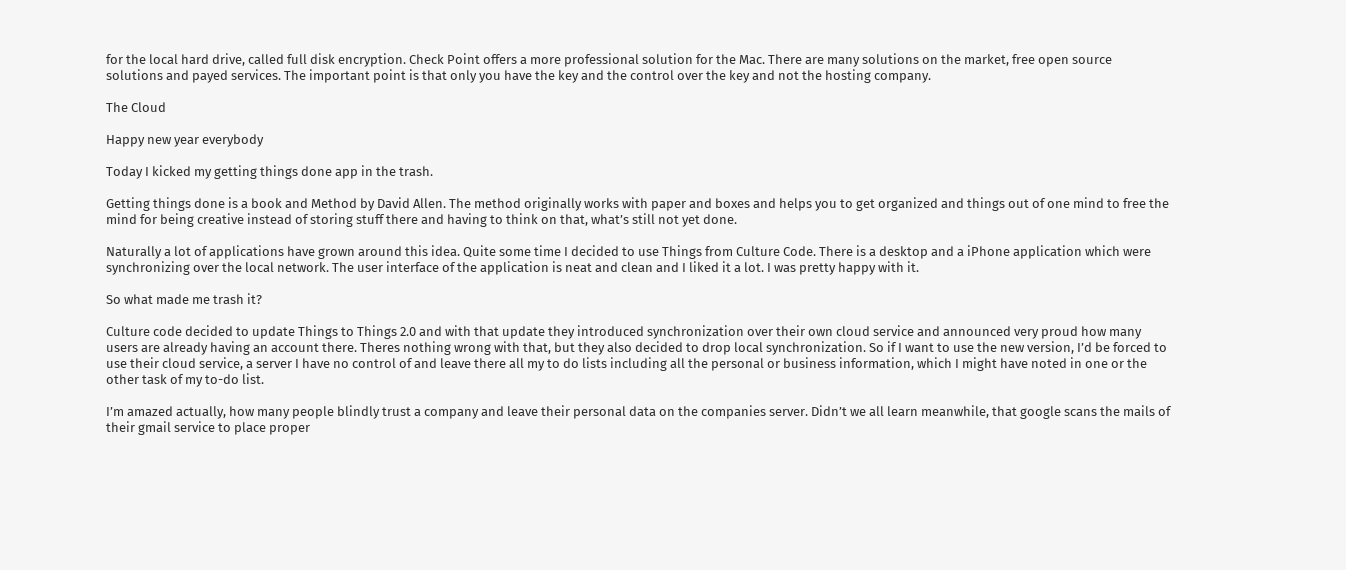for the local hard drive, called full disk encryption. Check Point offers a more professional solution for the Mac. There are many solutions on the market, free open source solutions and payed services. The important point is that only you have the key and the control over the key and not the hosting company.

The Cloud

Happy new year everybody

Today I kicked my getting things done app in the trash.

Getting things done is a book and Method by David Allen. The method originally works with paper and boxes and helps you to get organized and things out of one mind to free the mind for being creative instead of storing stuff there and having to think on that, what’s still not yet done.

Naturally a lot of applications have grown around this idea. Quite some time I decided to use Things from Culture Code. There is a desktop and a iPhone application which were synchronizing over the local network. The user interface of the application is neat and clean and I liked it a lot. I was pretty happy with it.

So what made me trash it?

Culture code decided to update Things to Things 2.0 and with that update they introduced synchronization over their own cloud service and announced very proud how many users are already having an account there. Theres nothing wrong with that, but they also decided to drop local synchronization. So if I want to use the new version, I’d be forced to use their cloud service, a server I have no control of and leave there all my to do lists including all the personal or business information, which I might have noted in one or the other task of my to-do list.

I’m amazed actually, how many people blindly trust a company and leave their personal data on the companies server. Didn’t we all learn meanwhile, that google scans the mails of their gmail service to place proper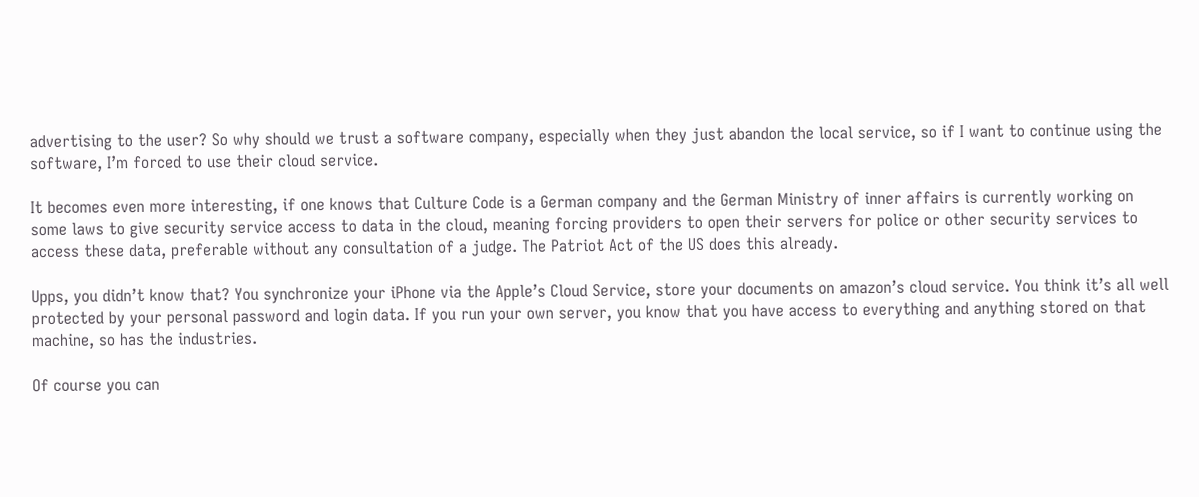advertising to the user? So why should we trust a software company, especially when they just abandon the local service, so if I want to continue using the software, I’m forced to use their cloud service.

It becomes even more interesting, if one knows that Culture Code is a German company and the German Ministry of inner affairs is currently working on some laws to give security service access to data in the cloud, meaning forcing providers to open their servers for police or other security services to access these data, preferable without any consultation of a judge. The Patriot Act of the US does this already.

Upps, you didn’t know that? You synchronize your iPhone via the Apple’s Cloud Service, store your documents on amazon’s cloud service. You think it’s all well protected by your personal password and login data. If you run your own server, you know that you have access to everything and anything stored on that machine, so has the industries.

Of course you can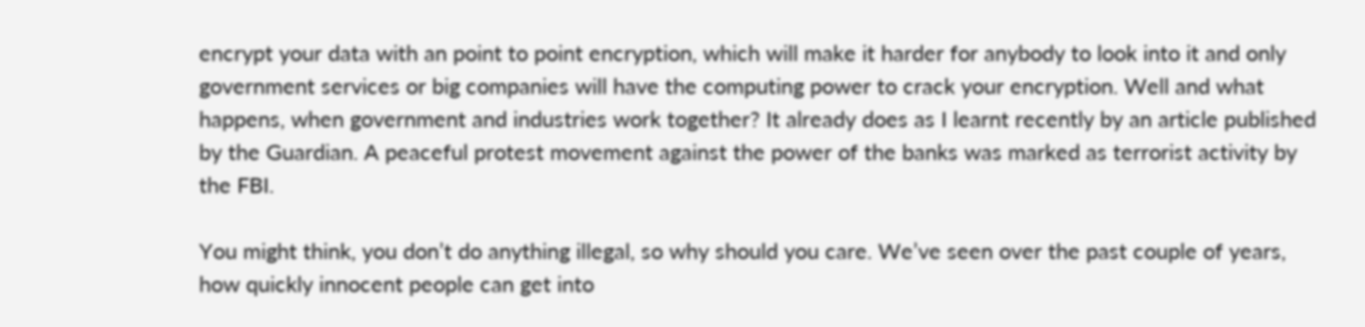encrypt your data with an point to point encryption, which will make it harder for anybody to look into it and only government services or big companies will have the computing power to crack your encryption. Well and what happens, when government and industries work together? It already does as I learnt recently by an article published by the Guardian. A peaceful protest movement against the power of the banks was marked as terrorist activity by the FBI.

You might think, you don’t do anything illegal, so why should you care. We’ve seen over the past couple of years, how quickly innocent people can get into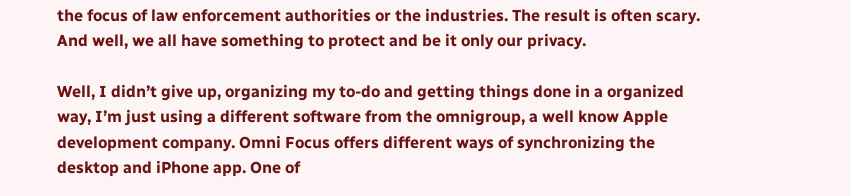the focus of law enforcement authorities or the industries. The result is often scary. And well, we all have something to protect and be it only our privacy.

Well, I didn’t give up, organizing my to-do and getting things done in a organized way, I’m just using a different software from the omnigroup, a well know Apple development company. Omni Focus offers different ways of synchronizing the desktop and iPhone app. One of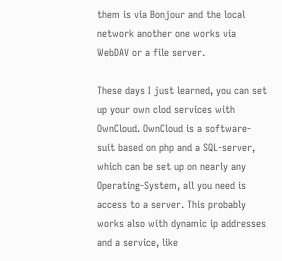them is via Bonjour and the local network another one works via WebDAV or a file server.

These days I just learned, you can set up your own clod services with OwnCloud. OwnCloud is a software-suit based on php and a SQL-server, which can be set up on nearly any Operating-System, all you need is access to a server. This probably works also with dynamic ip addresses and a service, like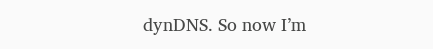dynDNS. So now I’m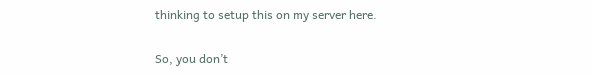thinking to setup this on my server here.

So, you don’t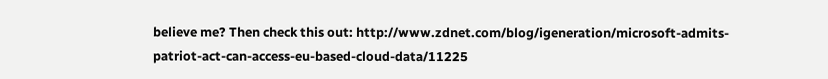believe me? Then check this out: http://www.zdnet.com/blog/igeneration/microsoft-admits-patriot-act-can-access-eu-based-cloud-data/11225